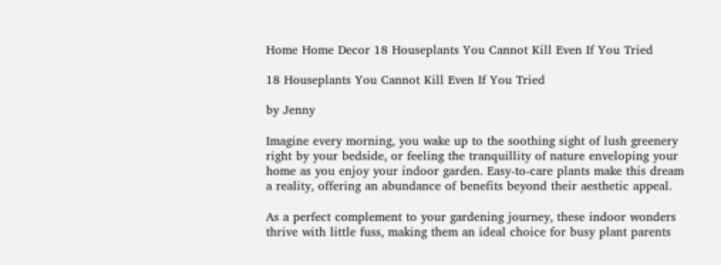Home Home Decor 18 Houseplants You Cannot Kill Even If You Tried

18 Houseplants You Cannot Kill Even If You Tried

by Jenny

Imagine every morning, you wake up to the soothing sight of lush greenery right by your bedside, or feeling the tranquillity of nature enveloping your home as you enjoy your indoor garden. Easy-to-care plants make this dream a reality, offering an abundance of benefits beyond their aesthetic appeal.

As a perfect complement to your gardening journey, these indoor wonders thrive with little fuss, making them an ideal choice for busy plant parents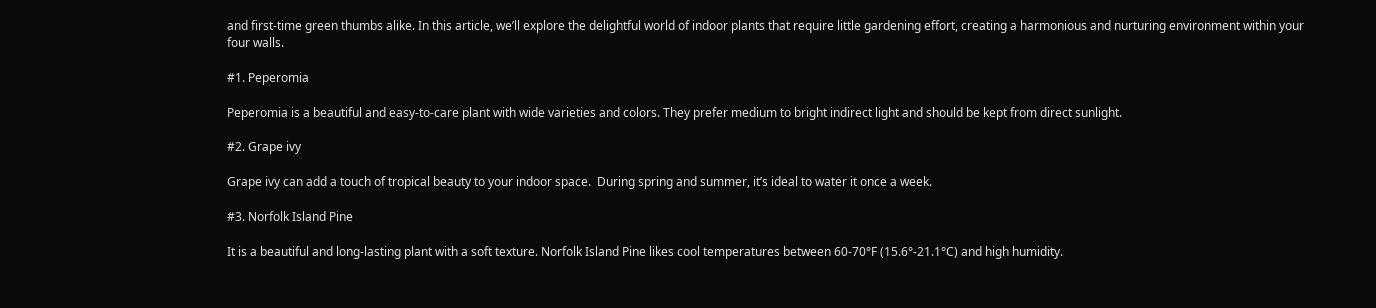and first-time green thumbs alike. In this article, we’ll explore the delightful world of indoor plants that require little gardening effort, creating a harmonious and nurturing environment within your four walls.

#1. Peperomia

Peperomia is a beautiful and easy-to-care plant with wide varieties and colors. They prefer medium to bright indirect light and should be kept from direct sunlight.

#2. Grape ivy

Grape ivy can add a touch of tropical beauty to your indoor space.  During spring and summer, it’s ideal to water it once a week.

#3. Norfolk Island Pine

It is a beautiful and long-lasting plant with a soft texture. Norfolk Island Pine likes cool temperatures between 60-70°F (15.6°-21.1°C) and high humidity.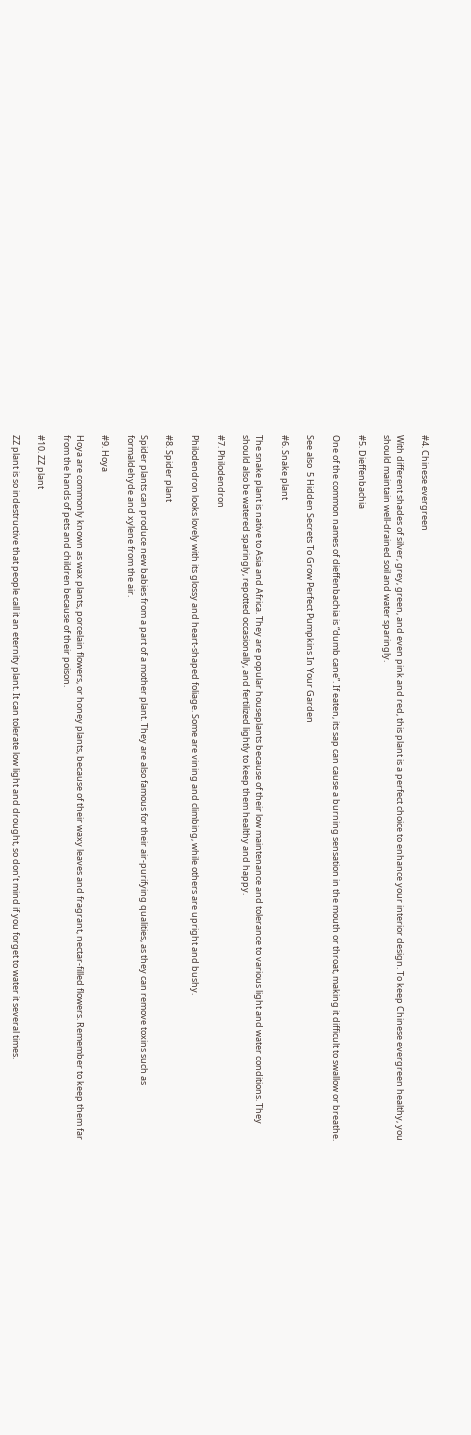#4. Chinese evergreen

With different shades of silver, grey, green, and even pink and red, this plant is a perfect choice to enhance your interior design. To keep Chinese evergreen healthy, you should maintain well-drained soil and water sparingly.

#5. Dieffenbachia

One of the common names of dieffenbachia is “dumb cane”. If eaten, its sap can cause a burning sensation in the mouth or throat, making it difficult to swallow or breathe.

See also  5 Hidden Secrets To Grow Perfect Pumpkins In Your Garden

#6. Snake plant

The snake plant is native to Asia and Africa. They are popular houseplants because of their low maintenance and tolerance to various light and water conditions. They should also be watered sparingly, repotted occasionally, and fertilized lightly to keep them healthy and happy.

#7. Philodendron

Philodendron looks lovely with its glossy and heart-shaped foliage. Some are vining and climbing, while others are upright and bushy.

#8. Spider plant

Spider plants can produce new babies from a part of a mother plant. They are also famous for their air-purifying qualities, as they can remove toxins such as formaldehyde and xylene from the air.

#9. Hoya

Hoya are commonly known as wax plants, porcelain flowers, or honey plants, because of their waxy leaves and fragrant, nectar-filled flowers. Remember to keep them far from the hands of pets and children because of their poison.

#10. ZZ plant

ZZ plant is so indestructive that people call it an eternity plant. It can tolerate low light and drought, so don’t mind if you forget to water it several times.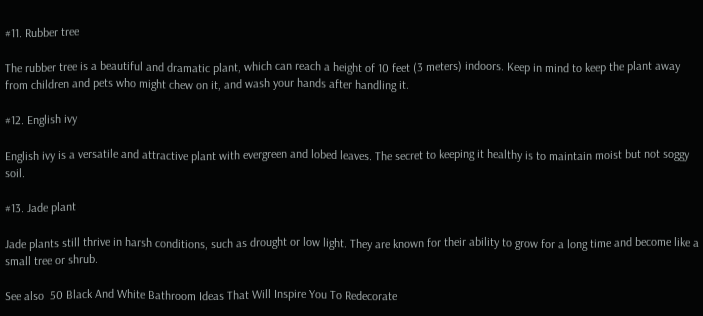#11. Rubber tree

The rubber tree is a beautiful and dramatic plant, which can reach a height of 10 feet (3 meters) indoors. Keep in mind to keep the plant away from children and pets who might chew on it, and wash your hands after handling it.

#12. English ivy

English ivy is a versatile and attractive plant with evergreen and lobed leaves. The secret to keeping it healthy is to maintain moist but not soggy soil.

#13. Jade plant

Jade plants still thrive in harsh conditions, such as drought or low light. They are known for their ability to grow for a long time and become like a small tree or shrub.

See also  50 Black And White Bathroom Ideas That Will Inspire You To Redecorate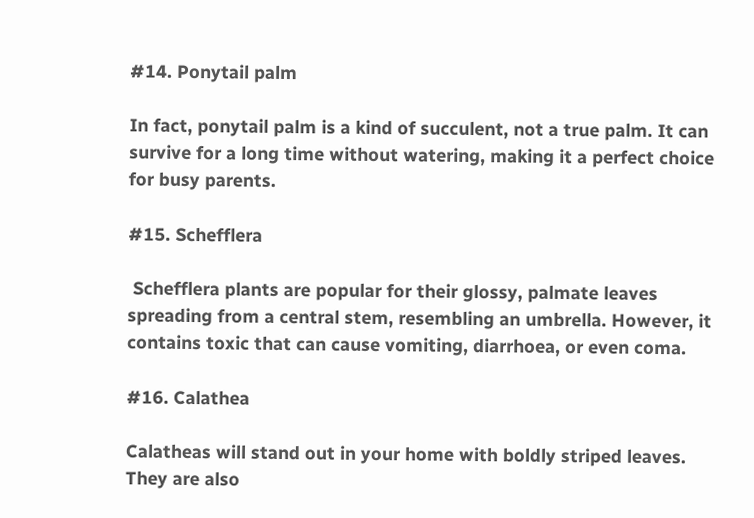#14. Ponytail palm

In fact, ponytail palm is a kind of succulent, not a true palm. It can survive for a long time without watering, making it a perfect choice for busy parents.

#15. Schefflera

 Schefflera plants are popular for their glossy, palmate leaves spreading from a central stem, resembling an umbrella. However, it contains toxic that can cause vomiting, diarrhoea, or even coma.

#16. Calathea

Calatheas will stand out in your home with boldly striped leaves. They are also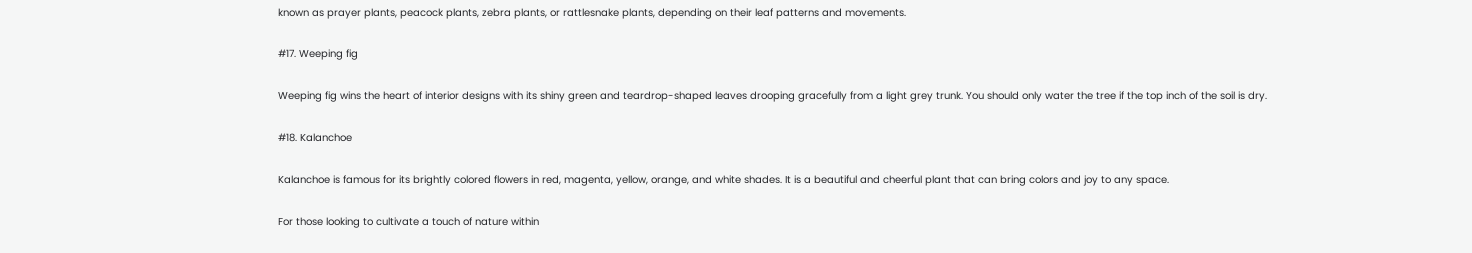known as prayer plants, peacock plants, zebra plants, or rattlesnake plants, depending on their leaf patterns and movements.

#17. Weeping fig

Weeping fig wins the heart of interior designs with its shiny green and teardrop-shaped leaves drooping gracefully from a light grey trunk. You should only water the tree if the top inch of the soil is dry.

#18. Kalanchoe

Kalanchoe is famous for its brightly colored flowers in red, magenta, yellow, orange, and white shades. It is a beautiful and cheerful plant that can bring colors and joy to any space.

For those looking to cultivate a touch of nature within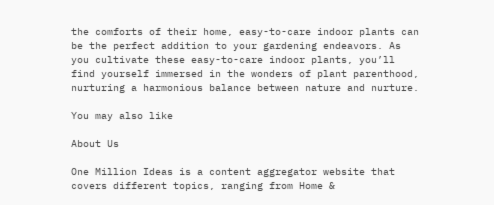the comforts of their home, easy-to-care indoor plants can be the perfect addition to your gardening endeavors. As you cultivate these easy-to-care indoor plants, you’ll find yourself immersed in the wonders of plant parenthood, nurturing a harmonious balance between nature and nurture.

You may also like

About Us

One Million Ideas is a content aggregator website that covers different topics, ranging from Home &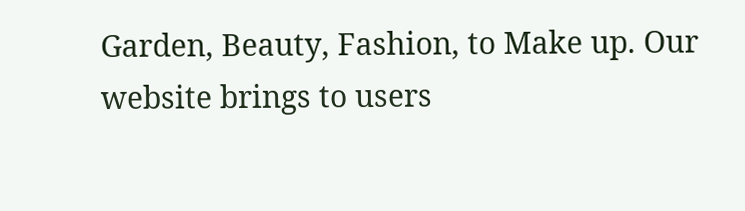Garden, Beauty, Fashion, to Make up. Our website brings to users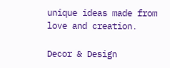unique ideas made from love and creation.

Decor & Design